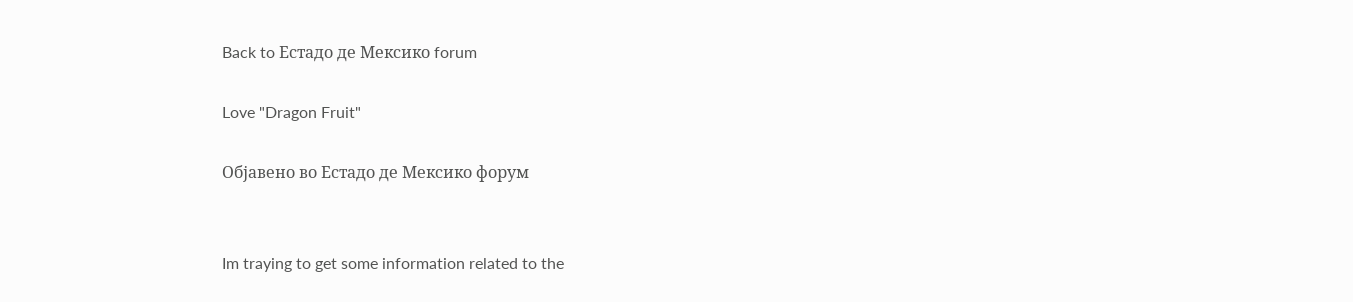Back to Естадо де Мексико forum

Love "Dragon Fruit"

Објавено во Естадо де Мексико форум


Im traying to get some information related to the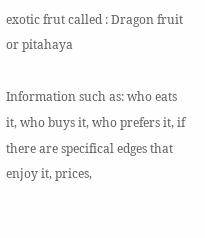exotic frut called : Dragon fruit or pitahaya

Information such as: who eats it, who buys it, who prefers it, if there are specifical edges that enjoy it, prices,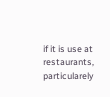if it is use at restaurants, particularely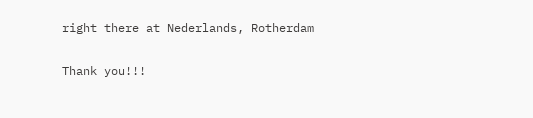right there at Nederlands, Rotherdam

Thank you!!!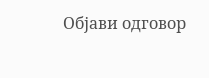Објави одговор